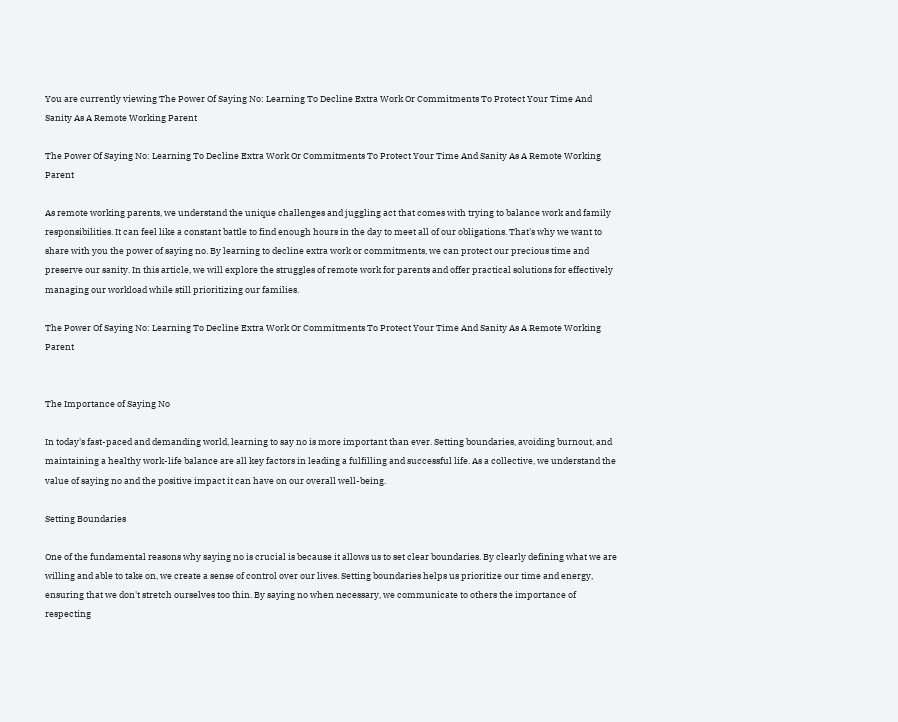You are currently viewing The Power Of Saying No: Learning To Decline Extra Work Or Commitments To Protect Your Time And Sanity As A Remote Working Parent

The Power Of Saying No: Learning To Decline Extra Work Or Commitments To Protect Your Time And Sanity As A Remote Working Parent

As remote working parents, we understand the unique challenges and juggling act that comes with trying to balance work and family responsibilities. It can feel like a constant battle to find enough hours in the day to meet all of our obligations. That's why we want to share with you the power of saying no. By learning to decline extra work or commitments, we can protect our precious time and preserve our sanity. In this article, we will explore the struggles of remote work for parents and offer practical solutions for effectively managing our workload while still prioritizing our families.

The Power Of Saying No: Learning To Decline Extra Work Or Commitments To Protect Your Time And Sanity As A Remote Working Parent


The Importance of Saying No

In today's fast-paced and demanding world, learning to say no is more important than ever. Setting boundaries, avoiding burnout, and maintaining a healthy work-life balance are all key factors in leading a fulfilling and successful life. As a collective, we understand the value of saying no and the positive impact it can have on our overall well-being.

Setting Boundaries

One of the fundamental reasons why saying no is crucial is because it allows us to set clear boundaries. By clearly defining what we are willing and able to take on, we create a sense of control over our lives. Setting boundaries helps us prioritize our time and energy, ensuring that we don't stretch ourselves too thin. By saying no when necessary, we communicate to others the importance of respecting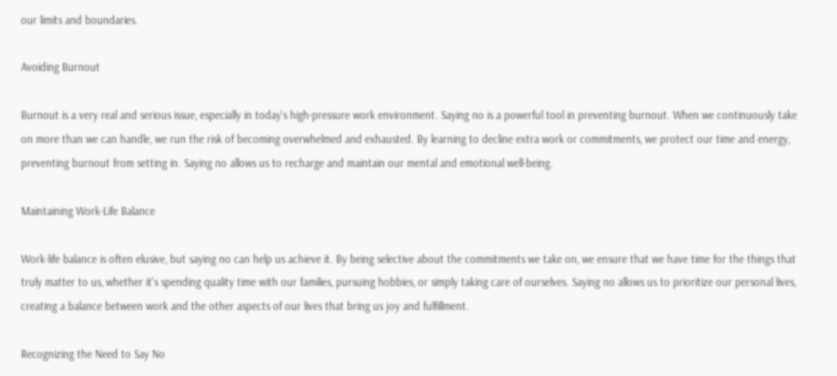our limits and boundaries.

Avoiding Burnout

Burnout is a very real and serious issue, especially in today's high-pressure work environment. Saying no is a powerful tool in preventing burnout. When we continuously take on more than we can handle, we run the risk of becoming overwhelmed and exhausted. By learning to decline extra work or commitments, we protect our time and energy, preventing burnout from setting in. Saying no allows us to recharge and maintain our mental and emotional well-being.

Maintaining Work-Life Balance

Work-life balance is often elusive, but saying no can help us achieve it. By being selective about the commitments we take on, we ensure that we have time for the things that truly matter to us, whether it's spending quality time with our families, pursuing hobbies, or simply taking care of ourselves. Saying no allows us to prioritize our personal lives, creating a balance between work and the other aspects of our lives that bring us joy and fulfillment.

Recognizing the Need to Say No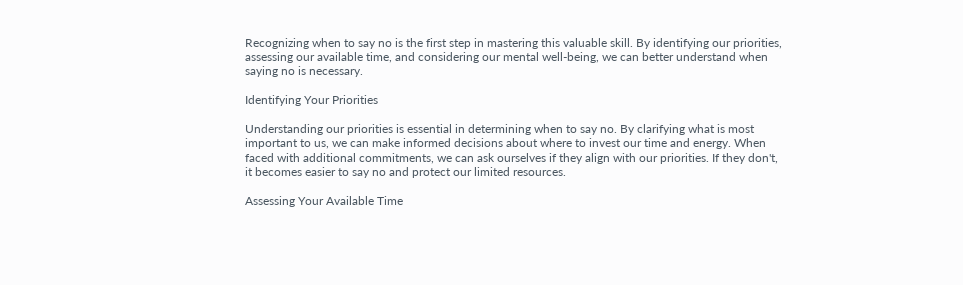Recognizing when to say no is the first step in mastering this valuable skill. By identifying our priorities, assessing our available time, and considering our mental well-being, we can better understand when saying no is necessary.

Identifying Your Priorities

Understanding our priorities is essential in determining when to say no. By clarifying what is most important to us, we can make informed decisions about where to invest our time and energy. When faced with additional commitments, we can ask ourselves if they align with our priorities. If they don't, it becomes easier to say no and protect our limited resources.

Assessing Your Available Time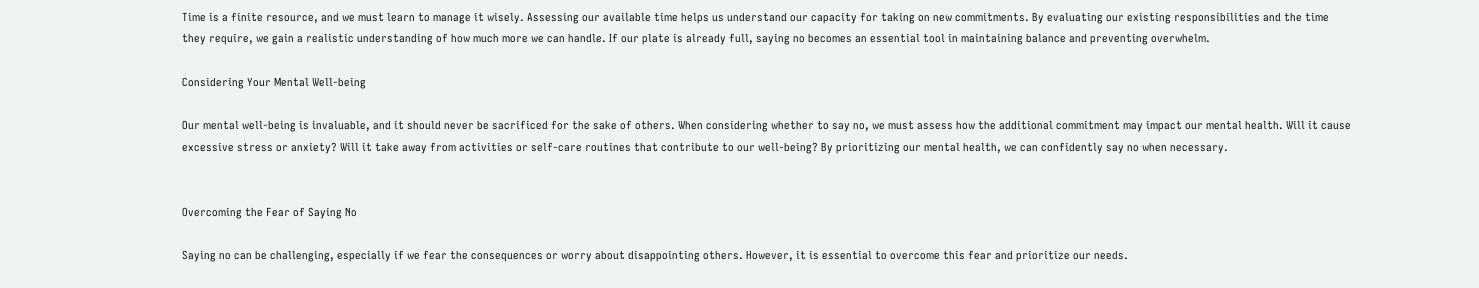Time is a finite resource, and we must learn to manage it wisely. Assessing our available time helps us understand our capacity for taking on new commitments. By evaluating our existing responsibilities and the time they require, we gain a realistic understanding of how much more we can handle. If our plate is already full, saying no becomes an essential tool in maintaining balance and preventing overwhelm.

Considering Your Mental Well-being

Our mental well-being is invaluable, and it should never be sacrificed for the sake of others. When considering whether to say no, we must assess how the additional commitment may impact our mental health. Will it cause excessive stress or anxiety? Will it take away from activities or self-care routines that contribute to our well-being? By prioritizing our mental health, we can confidently say no when necessary.


Overcoming the Fear of Saying No

Saying no can be challenging, especially if we fear the consequences or worry about disappointing others. However, it is essential to overcome this fear and prioritize our needs.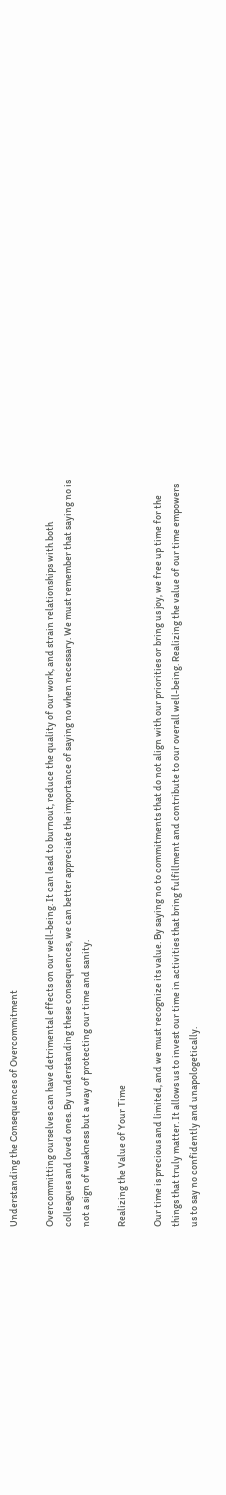Understanding the Consequences of Overcommitment

Overcommitting ourselves can have detrimental effects on our well-being. It can lead to burnout, reduce the quality of our work, and strain relationships with both colleagues and loved ones. By understanding these consequences, we can better appreciate the importance of saying no when necessary. We must remember that saying no is not a sign of weakness but a way of protecting our time and sanity.

Realizing the Value of Your Time

Our time is precious and limited, and we must recognize its value. By saying no to commitments that do not align with our priorities or bring us joy, we free up time for the things that truly matter. It allows us to invest our time in activities that bring fulfillment and contribute to our overall well-being. Realizing the value of our time empowers us to say no confidently and unapologetically.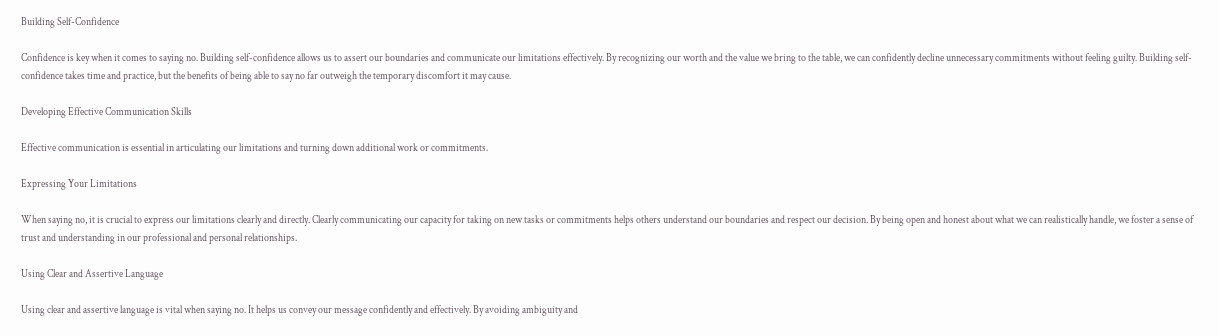Building Self-Confidence

Confidence is key when it comes to saying no. Building self-confidence allows us to assert our boundaries and communicate our limitations effectively. By recognizing our worth and the value we bring to the table, we can confidently decline unnecessary commitments without feeling guilty. Building self-confidence takes time and practice, but the benefits of being able to say no far outweigh the temporary discomfort it may cause.

Developing Effective Communication Skills

Effective communication is essential in articulating our limitations and turning down additional work or commitments.

Expressing Your Limitations

When saying no, it is crucial to express our limitations clearly and directly. Clearly communicating our capacity for taking on new tasks or commitments helps others understand our boundaries and respect our decision. By being open and honest about what we can realistically handle, we foster a sense of trust and understanding in our professional and personal relationships.

Using Clear and Assertive Language

Using clear and assertive language is vital when saying no. It helps us convey our message confidently and effectively. By avoiding ambiguity and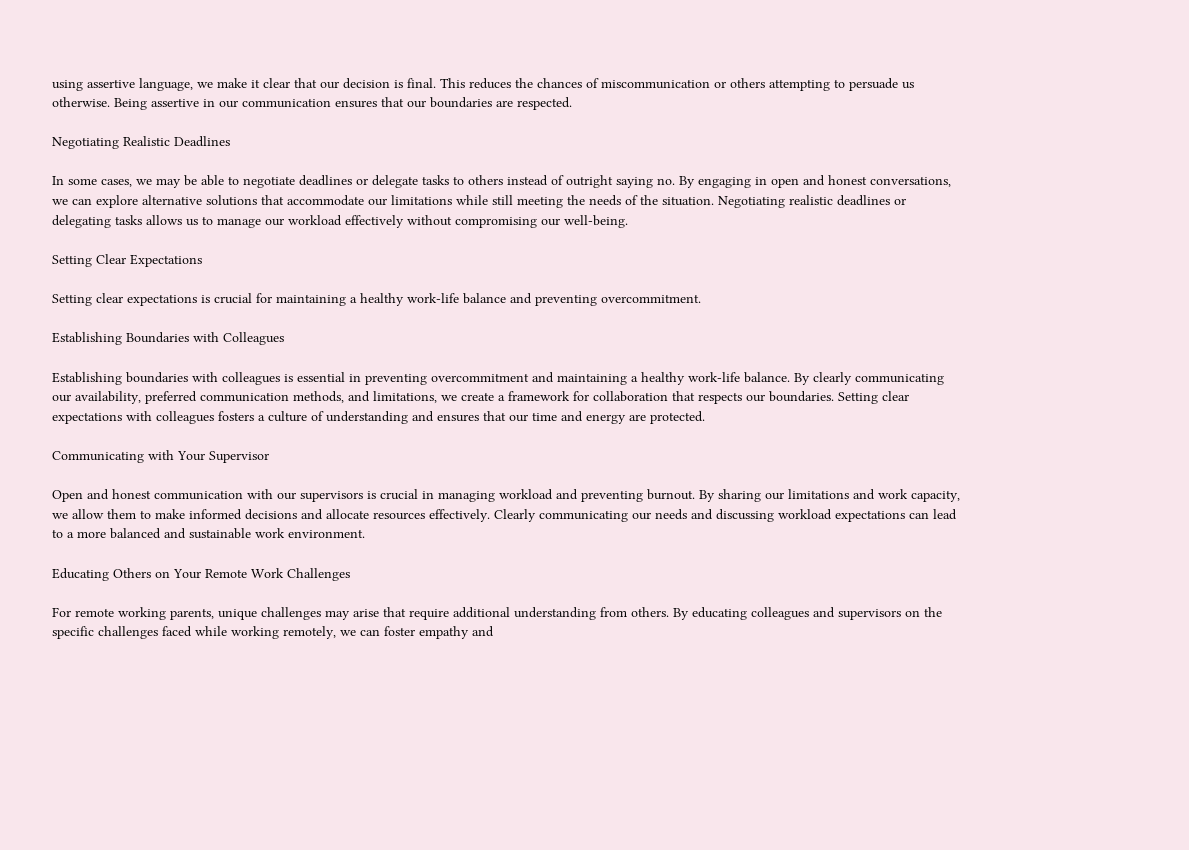using assertive language, we make it clear that our decision is final. This reduces the chances of miscommunication or others attempting to persuade us otherwise. Being assertive in our communication ensures that our boundaries are respected.

Negotiating Realistic Deadlines

In some cases, we may be able to negotiate deadlines or delegate tasks to others instead of outright saying no. By engaging in open and honest conversations, we can explore alternative solutions that accommodate our limitations while still meeting the needs of the situation. Negotiating realistic deadlines or delegating tasks allows us to manage our workload effectively without compromising our well-being.

Setting Clear Expectations

Setting clear expectations is crucial for maintaining a healthy work-life balance and preventing overcommitment.

Establishing Boundaries with Colleagues

Establishing boundaries with colleagues is essential in preventing overcommitment and maintaining a healthy work-life balance. By clearly communicating our availability, preferred communication methods, and limitations, we create a framework for collaboration that respects our boundaries. Setting clear expectations with colleagues fosters a culture of understanding and ensures that our time and energy are protected.

Communicating with Your Supervisor

Open and honest communication with our supervisors is crucial in managing workload and preventing burnout. By sharing our limitations and work capacity, we allow them to make informed decisions and allocate resources effectively. Clearly communicating our needs and discussing workload expectations can lead to a more balanced and sustainable work environment.

Educating Others on Your Remote Work Challenges

For remote working parents, unique challenges may arise that require additional understanding from others. By educating colleagues and supervisors on the specific challenges faced while working remotely, we can foster empathy and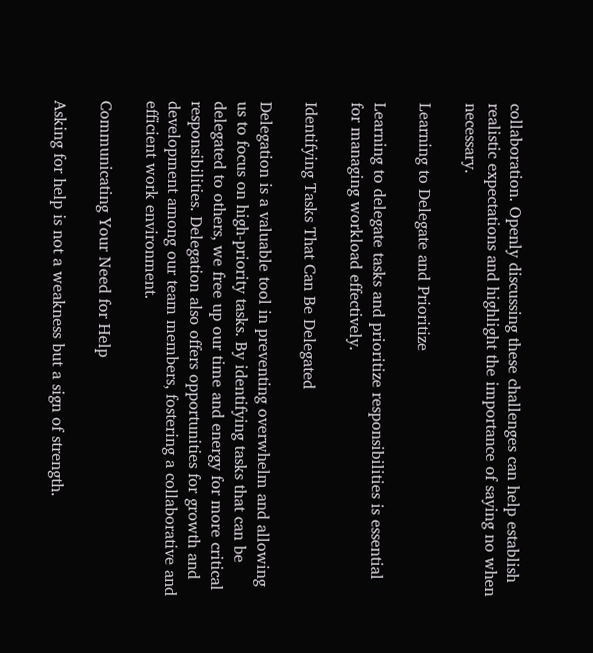collaboration. Openly discussing these challenges can help establish realistic expectations and highlight the importance of saying no when necessary.

Learning to Delegate and Prioritize

Learning to delegate tasks and prioritize responsibilities is essential for managing workload effectively.

Identifying Tasks That Can Be Delegated

Delegation is a valuable tool in preventing overwhelm and allowing us to focus on high-priority tasks. By identifying tasks that can be delegated to others, we free up our time and energy for more critical responsibilities. Delegation also offers opportunities for growth and development among our team members, fostering a collaborative and efficient work environment.

Communicating Your Need for Help

Asking for help is not a weakness but a sign of strength.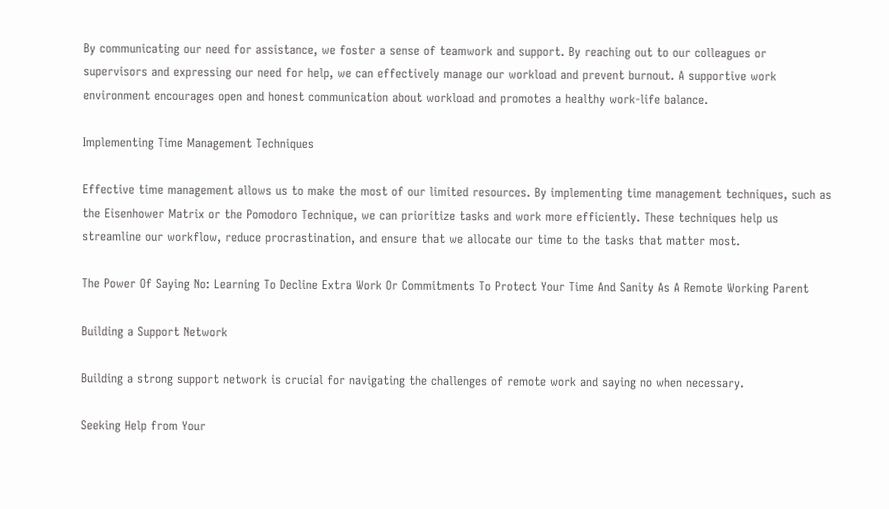By communicating our need for assistance, we foster a sense of teamwork and support. By reaching out to our colleagues or supervisors and expressing our need for help, we can effectively manage our workload and prevent burnout. A supportive work environment encourages open and honest communication about workload and promotes a healthy work-life balance.

Implementing Time Management Techniques

Effective time management allows us to make the most of our limited resources. By implementing time management techniques, such as the Eisenhower Matrix or the Pomodoro Technique, we can prioritize tasks and work more efficiently. These techniques help us streamline our workflow, reduce procrastination, and ensure that we allocate our time to the tasks that matter most.

The Power Of Saying No: Learning To Decline Extra Work Or Commitments To Protect Your Time And Sanity As A Remote Working Parent

Building a Support Network

Building a strong support network is crucial for navigating the challenges of remote work and saying no when necessary.

Seeking Help from Your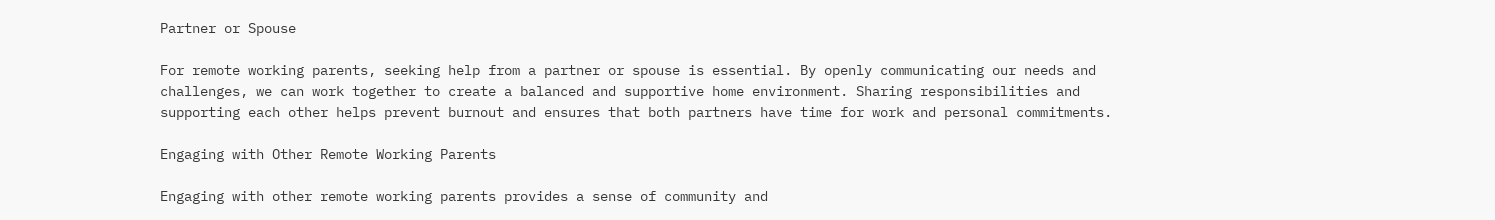Partner or Spouse

For remote working parents, seeking help from a partner or spouse is essential. By openly communicating our needs and challenges, we can work together to create a balanced and supportive home environment. Sharing responsibilities and supporting each other helps prevent burnout and ensures that both partners have time for work and personal commitments.

Engaging with Other Remote Working Parents

Engaging with other remote working parents provides a sense of community and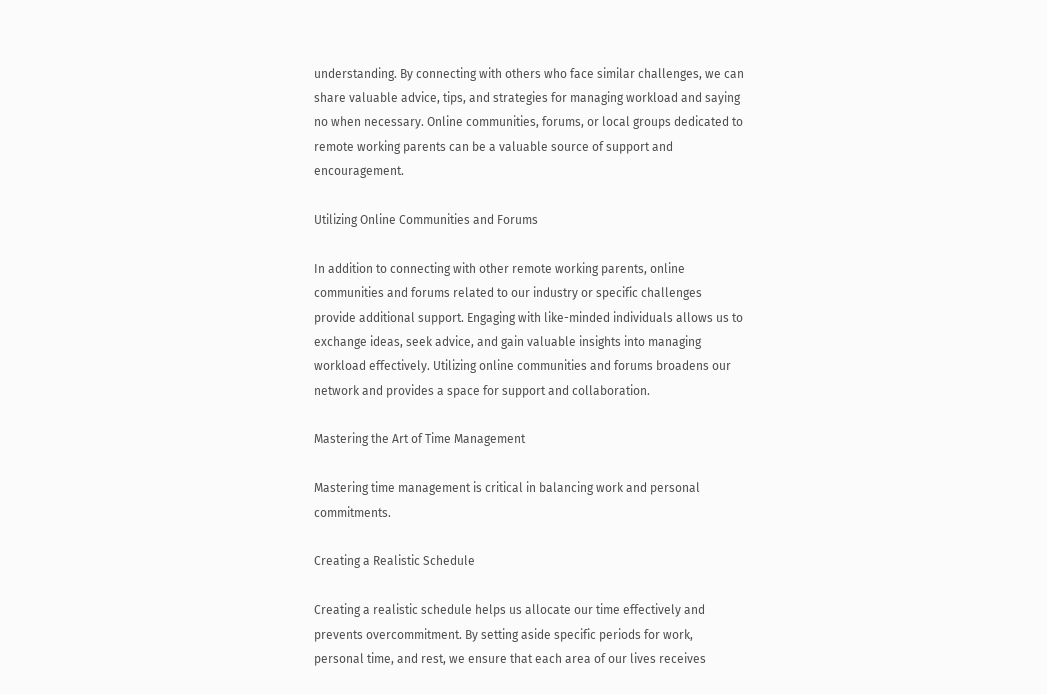understanding. By connecting with others who face similar challenges, we can share valuable advice, tips, and strategies for managing workload and saying no when necessary. Online communities, forums, or local groups dedicated to remote working parents can be a valuable source of support and encouragement.

Utilizing Online Communities and Forums

In addition to connecting with other remote working parents, online communities and forums related to our industry or specific challenges provide additional support. Engaging with like-minded individuals allows us to exchange ideas, seek advice, and gain valuable insights into managing workload effectively. Utilizing online communities and forums broadens our network and provides a space for support and collaboration.

Mastering the Art of Time Management

Mastering time management is critical in balancing work and personal commitments.

Creating a Realistic Schedule

Creating a realistic schedule helps us allocate our time effectively and prevents overcommitment. By setting aside specific periods for work, personal time, and rest, we ensure that each area of our lives receives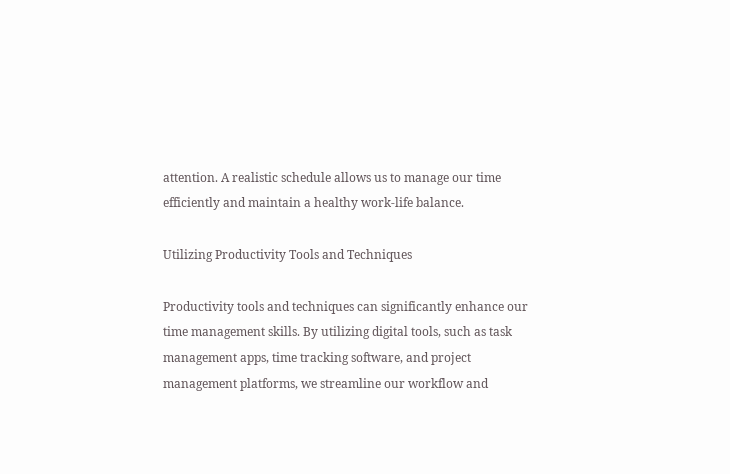attention. A realistic schedule allows us to manage our time efficiently and maintain a healthy work-life balance.

Utilizing Productivity Tools and Techniques

Productivity tools and techniques can significantly enhance our time management skills. By utilizing digital tools, such as task management apps, time tracking software, and project management platforms, we streamline our workflow and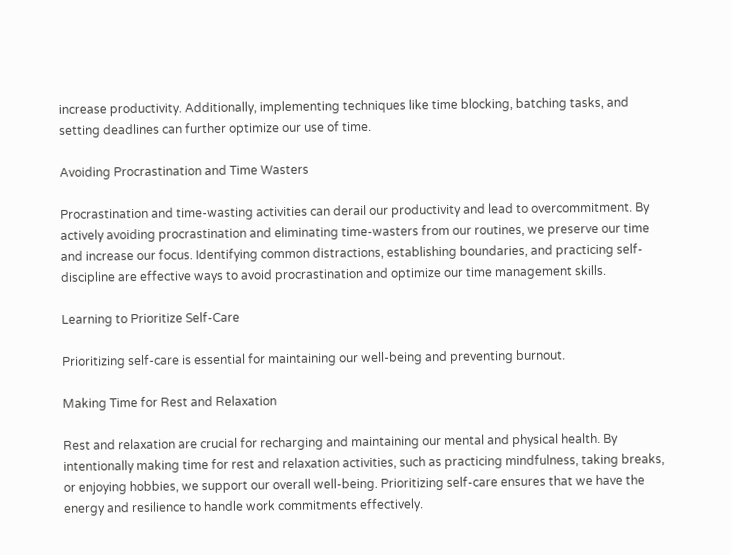increase productivity. Additionally, implementing techniques like time blocking, batching tasks, and setting deadlines can further optimize our use of time.

Avoiding Procrastination and Time Wasters

Procrastination and time-wasting activities can derail our productivity and lead to overcommitment. By actively avoiding procrastination and eliminating time-wasters from our routines, we preserve our time and increase our focus. Identifying common distractions, establishing boundaries, and practicing self-discipline are effective ways to avoid procrastination and optimize our time management skills.

Learning to Prioritize Self-Care

Prioritizing self-care is essential for maintaining our well-being and preventing burnout.

Making Time for Rest and Relaxation

Rest and relaxation are crucial for recharging and maintaining our mental and physical health. By intentionally making time for rest and relaxation activities, such as practicing mindfulness, taking breaks, or enjoying hobbies, we support our overall well-being. Prioritizing self-care ensures that we have the energy and resilience to handle work commitments effectively.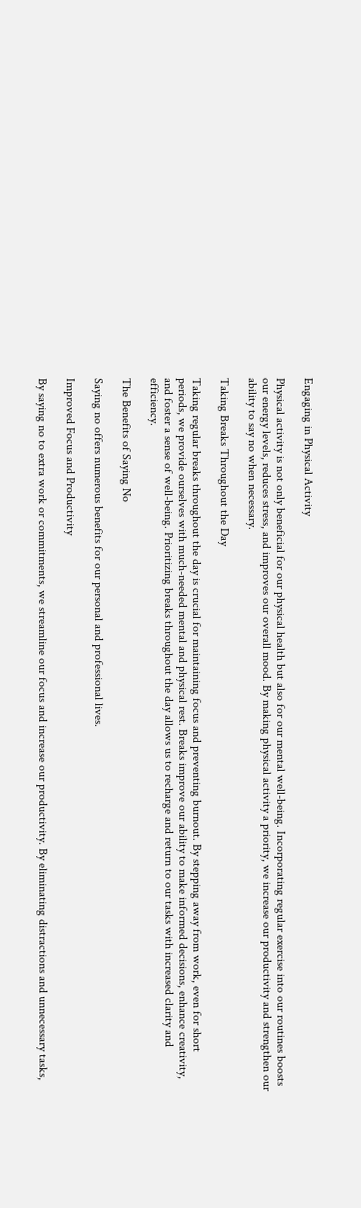Engaging in Physical Activity

Physical activity is not only beneficial for our physical health but also for our mental well-being. Incorporating regular exercise into our routines boosts our energy levels, reduces stress, and improves our overall mood. By making physical activity a priority, we increase our productivity and strengthen our ability to say no when necessary.

Taking Breaks Throughout the Day

Taking regular breaks throughout the day is crucial for maintaining focus and preventing burnout. By stepping away from work, even for short periods, we provide ourselves with much-needed mental and physical rest. Breaks improve our ability to make informed decisions, enhance creativity, and foster a sense of well-being. Prioritizing breaks throughout the day allows us to recharge and return to our tasks with increased clarity and efficiency.

The Benefits of Saying No

Saying no offers numerous benefits for our personal and professional lives.

Improved Focus and Productivity

By saying no to extra work or commitments, we streamline our focus and increase our productivity. By eliminating distractions and unnecessary tasks,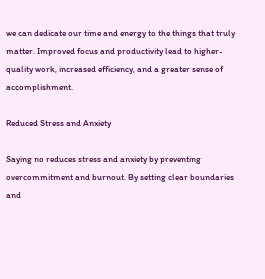we can dedicate our time and energy to the things that truly matter. Improved focus and productivity lead to higher-quality work, increased efficiency, and a greater sense of accomplishment.

Reduced Stress and Anxiety

Saying no reduces stress and anxiety by preventing overcommitment and burnout. By setting clear boundaries and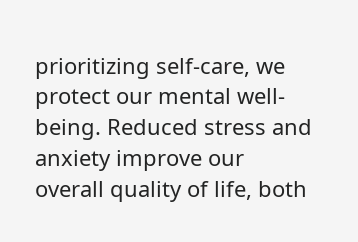prioritizing self-care, we protect our mental well-being. Reduced stress and anxiety improve our overall quality of life, both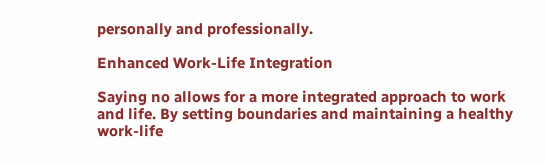personally and professionally.

Enhanced Work-Life Integration

Saying no allows for a more integrated approach to work and life. By setting boundaries and maintaining a healthy work-life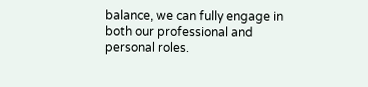balance, we can fully engage in both our professional and personal roles.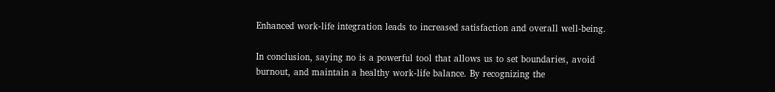Enhanced work-life integration leads to increased satisfaction and overall well-being.

In conclusion, saying no is a powerful tool that allows us to set boundaries, avoid burnout, and maintain a healthy work-life balance. By recognizing the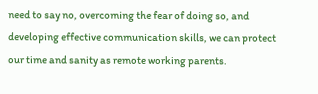need to say no, overcoming the fear of doing so, and developing effective communication skills, we can protect our time and sanity as remote working parents.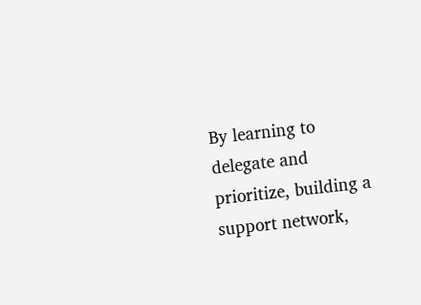By learning to delegate and prioritize, building a support network,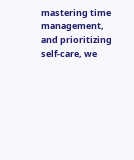mastering time management, and prioritizing self-care, we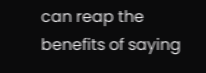can reap the benefits of saying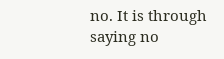no. It is through saying no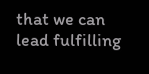that we can lead fulfilling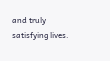and truly satisfying lives.